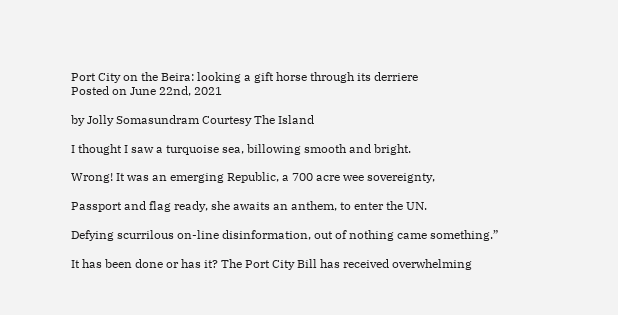Port City on the Beira: looking a gift horse through its derriere
Posted on June 22nd, 2021

by Jolly Somasundram Courtesy The Island

I thought I saw a turquoise sea, billowing smooth and bright.

Wrong! It was an emerging Republic, a 700 acre wee sovereignty,

Passport and flag ready, she awaits an anthem, to enter the UN.

Defying scurrilous on-line disinformation, out of nothing came something.”

It has been done or has it? The Port City Bill has received overwhelming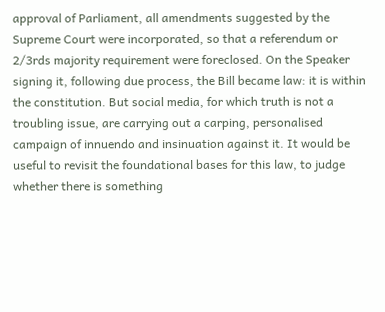approval of Parliament, all amendments suggested by the Supreme Court were incorporated, so that a referendum or 2/3rds majority requirement were foreclosed. On the Speaker signing it, following due process, the Bill became law: it is within the constitution. But social media, for which truth is not a troubling issue, are carrying out a carping, personalised campaign of innuendo and insinuation against it. It would be useful to revisit the foundational bases for this law, to judge whether there is something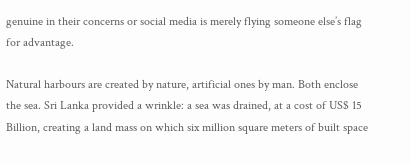genuine in their concerns or social media is merely flying someone else’s flag for advantage.

Natural harbours are created by nature, artificial ones by man. Both enclose the sea. Sri Lanka provided a wrinkle: a sea was drained, at a cost of US$ 15 Billion, creating a land mass on which six million square meters of built space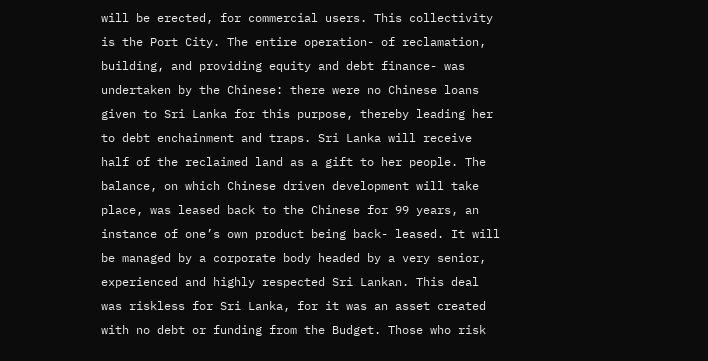will be erected, for commercial users. This collectivity is the Port City. The entire operation- of reclamation, building, and providing equity and debt finance- was undertaken by the Chinese: there were no Chinese loans given to Sri Lanka for this purpose, thereby leading her to debt enchainment and traps. Sri Lanka will receive half of the reclaimed land as a gift to her people. The balance, on which Chinese driven development will take place, was leased back to the Chinese for 99 years, an instance of one’s own product being back- leased. It will be managed by a corporate body headed by a very senior, experienced and highly respected Sri Lankan. This deal was riskless for Sri Lanka, for it was an asset created with no debt or funding from the Budget. Those who risk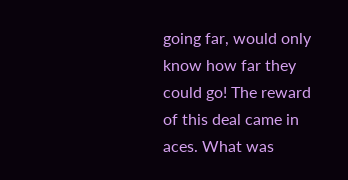going far, would only know how far they could go! The reward of this deal came in aces. What was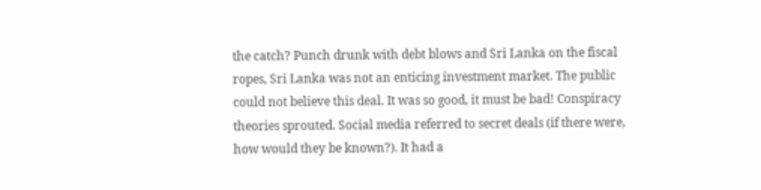the catch? Punch drunk with debt blows and Sri Lanka on the fiscal ropes, Sri Lanka was not an enticing investment market. The public could not believe this deal. It was so good, it must be bad! Conspiracy theories sprouted. Social media referred to secret deals (if there were, how would they be known?). It had a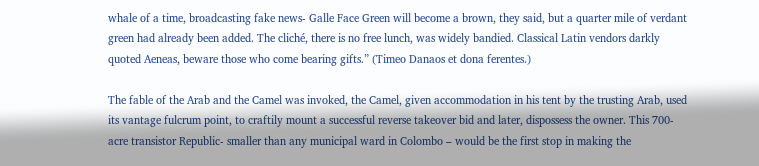whale of a time, broadcasting fake news- Galle Face Green will become a brown, they said, but a quarter mile of verdant green had already been added. The cliché, there is no free lunch, was widely bandied. Classical Latin vendors darkly quoted Aeneas, beware those who come bearing gifts.” (Timeo Danaos et dona ferentes.)

The fable of the Arab and the Camel was invoked, the Camel, given accommodation in his tent by the trusting Arab, used its vantage fulcrum point, to craftily mount a successful reverse takeover bid and later, dispossess the owner. This 700-acre transistor Republic- smaller than any municipal ward in Colombo – would be the first stop in making the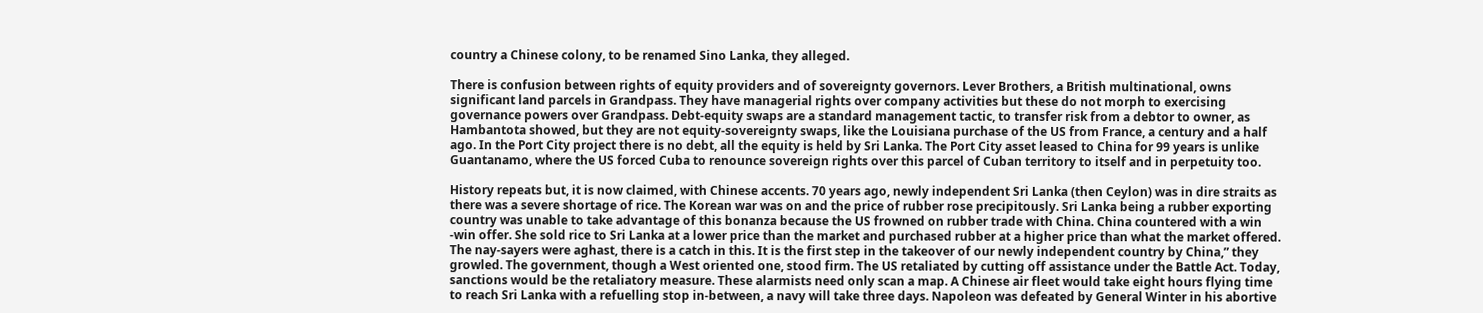country a Chinese colony, to be renamed Sino Lanka, they alleged.

There is confusion between rights of equity providers and of sovereignty governors. Lever Brothers, a British multinational, owns significant land parcels in Grandpass. They have managerial rights over company activities but these do not morph to exercising governance powers over Grandpass. Debt-equity swaps are a standard management tactic, to transfer risk from a debtor to owner, as Hambantota showed, but they are not equity-sovereignty swaps, like the Louisiana purchase of the US from France, a century and a half ago. In the Port City project there is no debt, all the equity is held by Sri Lanka. The Port City asset leased to China for 99 years is unlike Guantanamo, where the US forced Cuba to renounce sovereign rights over this parcel of Cuban territory to itself and in perpetuity too.

History repeats but, it is now claimed, with Chinese accents. 70 years ago, newly independent Sri Lanka (then Ceylon) was in dire straits as there was a severe shortage of rice. The Korean war was on and the price of rubber rose precipitously. Sri Lanka being a rubber exporting country was unable to take advantage of this bonanza because the US frowned on rubber trade with China. China countered with a win -win offer. She sold rice to Sri Lanka at a lower price than the market and purchased rubber at a higher price than what the market offered. The nay-sayers were aghast, there is a catch in this. It is the first step in the takeover of our newly independent country by China,” they growled. The government, though a West oriented one, stood firm. The US retaliated by cutting off assistance under the Battle Act. Today, sanctions would be the retaliatory measure. These alarmists need only scan a map. A Chinese air fleet would take eight hours flying time to reach Sri Lanka with a refuelling stop in-between, a navy will take three days. Napoleon was defeated by General Winter in his abortive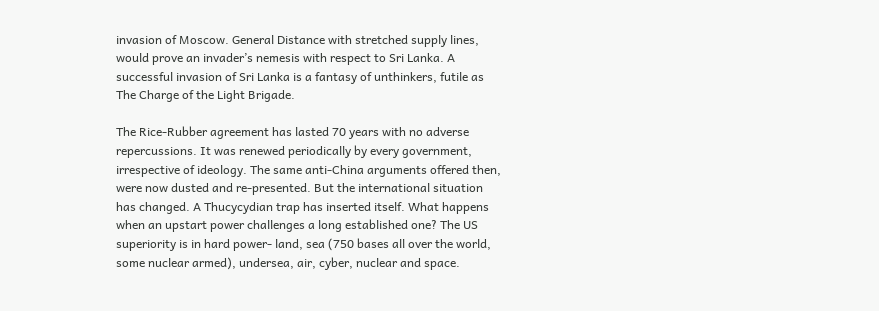invasion of Moscow. General Distance with stretched supply lines, would prove an invader’s nemesis with respect to Sri Lanka. A successful invasion of Sri Lanka is a fantasy of unthinkers, futile as The Charge of the Light Brigade.

The Rice-Rubber agreement has lasted 70 years with no adverse repercussions. It was renewed periodically by every government, irrespective of ideology. The same anti-China arguments offered then, were now dusted and re-presented. But the international situation has changed. A Thucycydian trap has inserted itself. What happens when an upstart power challenges a long established one? The US superiority is in hard power- land, sea (750 bases all over the world, some nuclear armed), undersea, air, cyber, nuclear and space.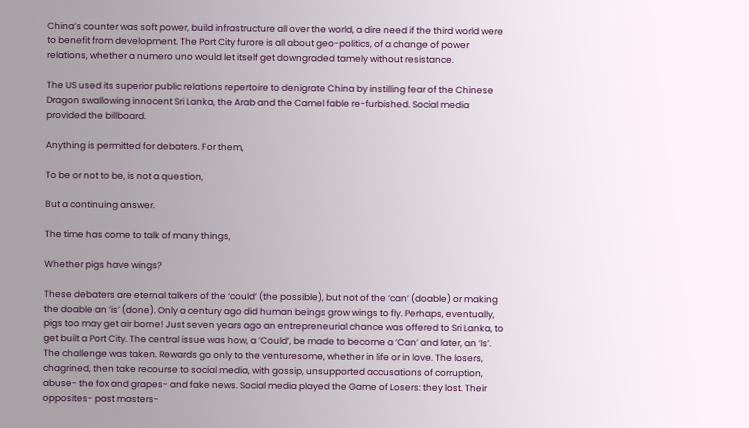China’s counter was soft power, build infrastructure all over the world, a dire need if the third world were to benefit from development. The Port City furore is all about geo-politics, of a change of power relations, whether a numero uno would let itself get downgraded tamely without resistance.

The US used its superior public relations repertoire to denigrate China by instilling fear of the Chinese Dragon swallowing innocent Sri Lanka, the Arab and the Camel fable re-furbished. Social media provided the billboard.

Anything is permitted for debaters. For them,

To be or not to be, is not a question,

But a continuing answer.

The time has come to talk of many things,

Whether pigs have wings?

These debaters are eternal talkers of the ‘could’ (the possible), but not of the ‘can’ (doable) or making the doable an ‘is’ (done). Only a century ago did human beings grow wings to fly. Perhaps, eventually, pigs too may get air borne! Just seven years ago an entrepreneurial chance was offered to Sri Lanka, to get built a Port City. The central issue was how, a ‘Could’, be made to become a ‘Can’ and later, an ‘Is’. The challenge was taken. Rewards go only to the venturesome, whether in life or in love. The losers, chagrined, then take recourse to social media, with gossip, unsupported accusations of corruption, abuse- the fox and grapes- and fake news. Social media played the Game of Losers: they lost. Their opposites- past masters-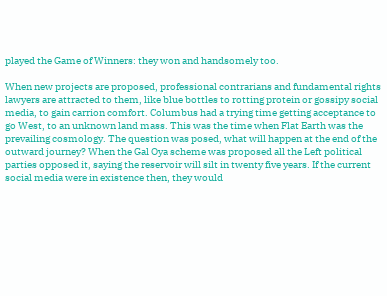played the Game of Winners: they won and handsomely too.

When new projects are proposed, professional contrarians and fundamental rights lawyers are attracted to them, like blue bottles to rotting protein or gossipy social media, to gain carrion comfort. Columbus had a trying time getting acceptance to go West, to an unknown land mass. This was the time when Flat Earth was the prevailing cosmology. The question was posed, what will happen at the end of the outward journey? When the Gal Oya scheme was proposed all the Left political parties opposed it, saying the reservoir will silt in twenty five years. If the current social media were in existence then, they would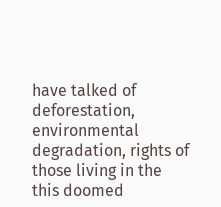have talked of deforestation, environmental degradation, rights of those living in the this doomed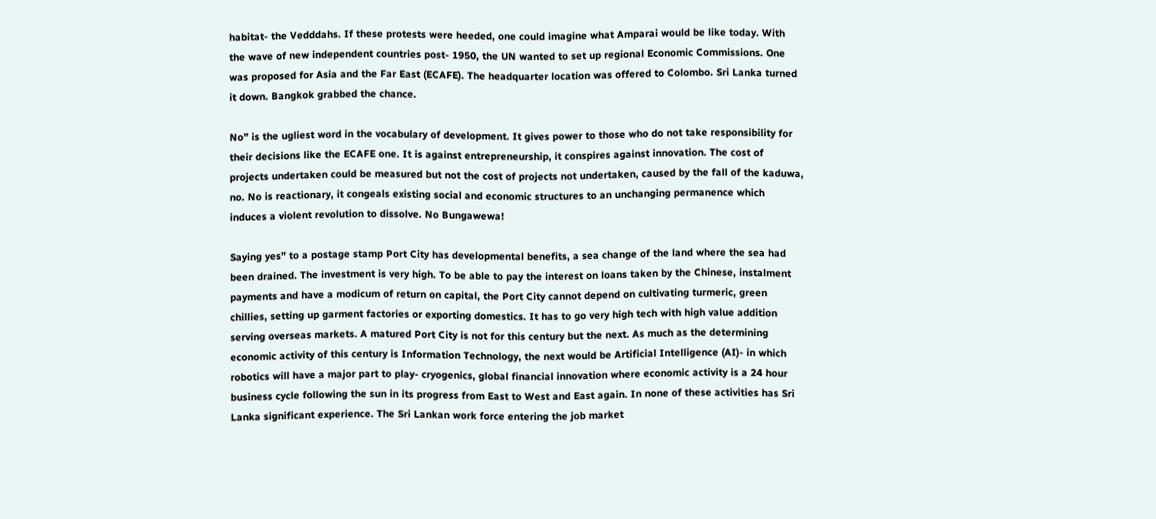habitat- the Vedddahs. If these protests were heeded, one could imagine what Amparai would be like today. With the wave of new independent countries post- 1950, the UN wanted to set up regional Economic Commissions. One was proposed for Asia and the Far East (ECAFE). The headquarter location was offered to Colombo. Sri Lanka turned it down. Bangkok grabbed the chance.

No” is the ugliest word in the vocabulary of development. It gives power to those who do not take responsibility for their decisions like the ECAFE one. It is against entrepreneurship, it conspires against innovation. The cost of projects undertaken could be measured but not the cost of projects not undertaken, caused by the fall of the kaduwa, no. No is reactionary, it congeals existing social and economic structures to an unchanging permanence which induces a violent revolution to dissolve. No Bungawewa!

Saying yes” to a postage stamp Port City has developmental benefits, a sea change of the land where the sea had been drained. The investment is very high. To be able to pay the interest on loans taken by the Chinese, instalment payments and have a modicum of return on capital, the Port City cannot depend on cultivating turmeric, green chillies, setting up garment factories or exporting domestics. It has to go very high tech with high value addition serving overseas markets. A matured Port City is not for this century but the next. As much as the determining economic activity of this century is Information Technology, the next would be Artificial Intelligence (AI)- in which robotics will have a major part to play- cryogenics, global financial innovation where economic activity is a 24 hour business cycle following the sun in its progress from East to West and East again. In none of these activities has Sri Lanka significant experience. The Sri Lankan work force entering the job market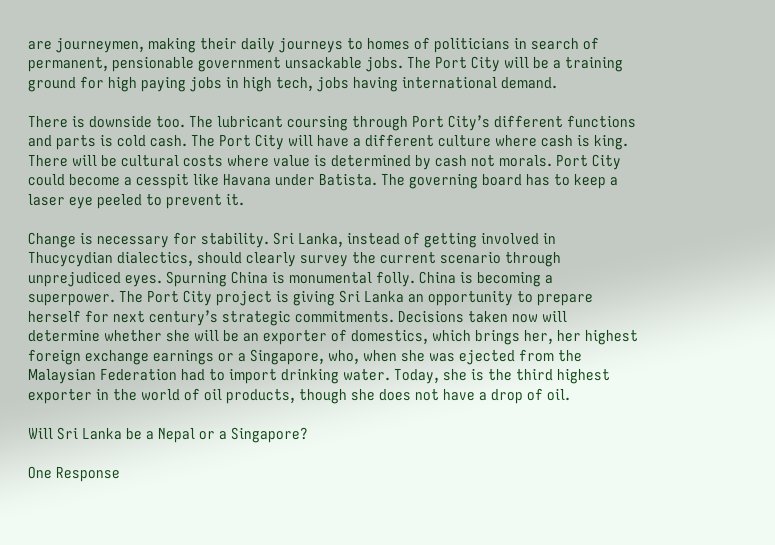are journeymen, making their daily journeys to homes of politicians in search of permanent, pensionable government unsackable jobs. The Port City will be a training ground for high paying jobs in high tech, jobs having international demand.

There is downside too. The lubricant coursing through Port City’s different functions and parts is cold cash. The Port City will have a different culture where cash is king. There will be cultural costs where value is determined by cash not morals. Port City could become a cesspit like Havana under Batista. The governing board has to keep a laser eye peeled to prevent it.

Change is necessary for stability. Sri Lanka, instead of getting involved in Thucycydian dialectics, should clearly survey the current scenario through unprejudiced eyes. Spurning China is monumental folly. China is becoming a superpower. The Port City project is giving Sri Lanka an opportunity to prepare herself for next century’s strategic commitments. Decisions taken now will determine whether she will be an exporter of domestics, which brings her, her highest foreign exchange earnings or a Singapore, who, when she was ejected from the Malaysian Federation had to import drinking water. Today, she is the third highest exporter in the world of oil products, though she does not have a drop of oil.

Will Sri Lanka be a Nepal or a Singapore?

One Response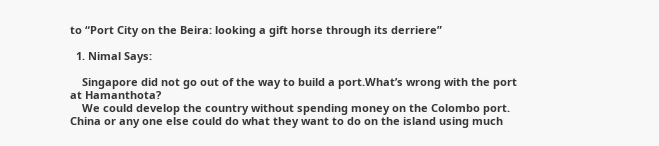to “Port City on the Beira: looking a gift horse through its derriere”

  1. Nimal Says:

    Singapore did not go out of the way to build a port.What’s wrong with the port at Hamanthota?
    We could develop the country without spending money on the Colombo port. China or any one else could do what they want to do on the island using much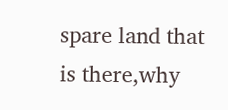spare land that is there,why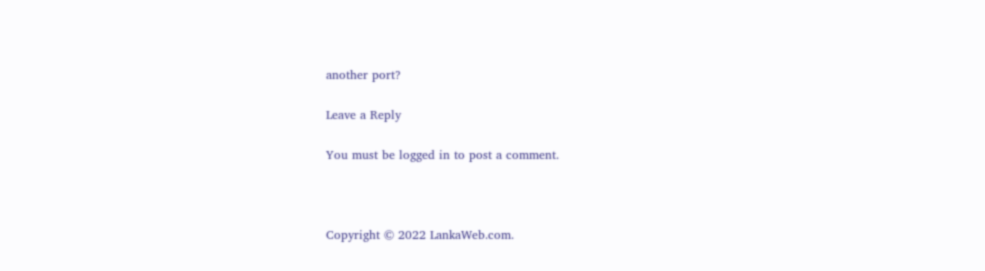another port?

Leave a Reply

You must be logged in to post a comment.



Copyright © 2022 LankaWeb.com.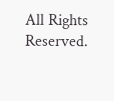All Rights Reserved.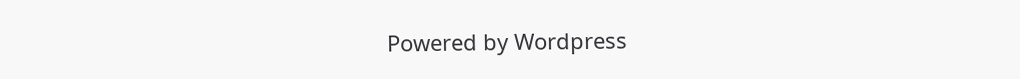Powered by Wordpress